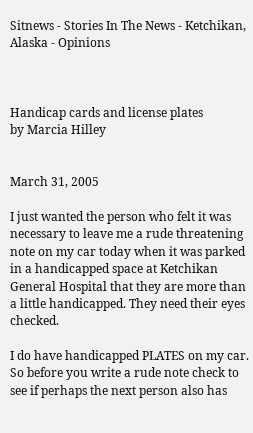Sitnews - Stories In The News - Ketchikan, Alaska - Opinions



Handicap cards and license plates
by Marcia Hilley


March 31, 2005

I just wanted the person who felt it was necessary to leave me a rude threatening note on my car today when it was parked in a handicapped space at Ketchikan General Hospital that they are more than a little handicapped. They need their eyes checked.

I do have handicapped PLATES on my car. So before you write a rude note check to see if perhaps the next person also has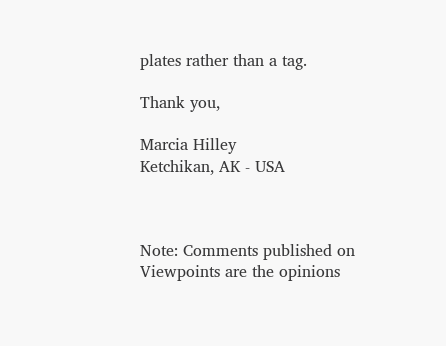plates rather than a tag.

Thank you,

Marcia Hilley
Ketchikan, AK - USA



Note: Comments published on Viewpoints are the opinions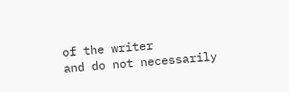of the writer
and do not necessarily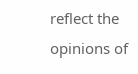reflect the opinions of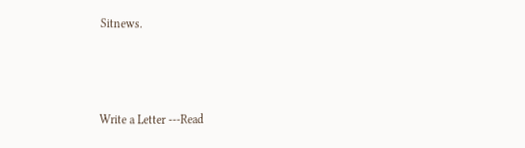Sitnews.



Write a Letter ---Read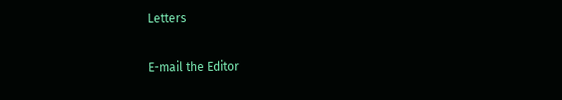Letters

E-mail the Editor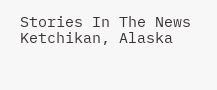Stories In The News
Ketchikan, Alaska